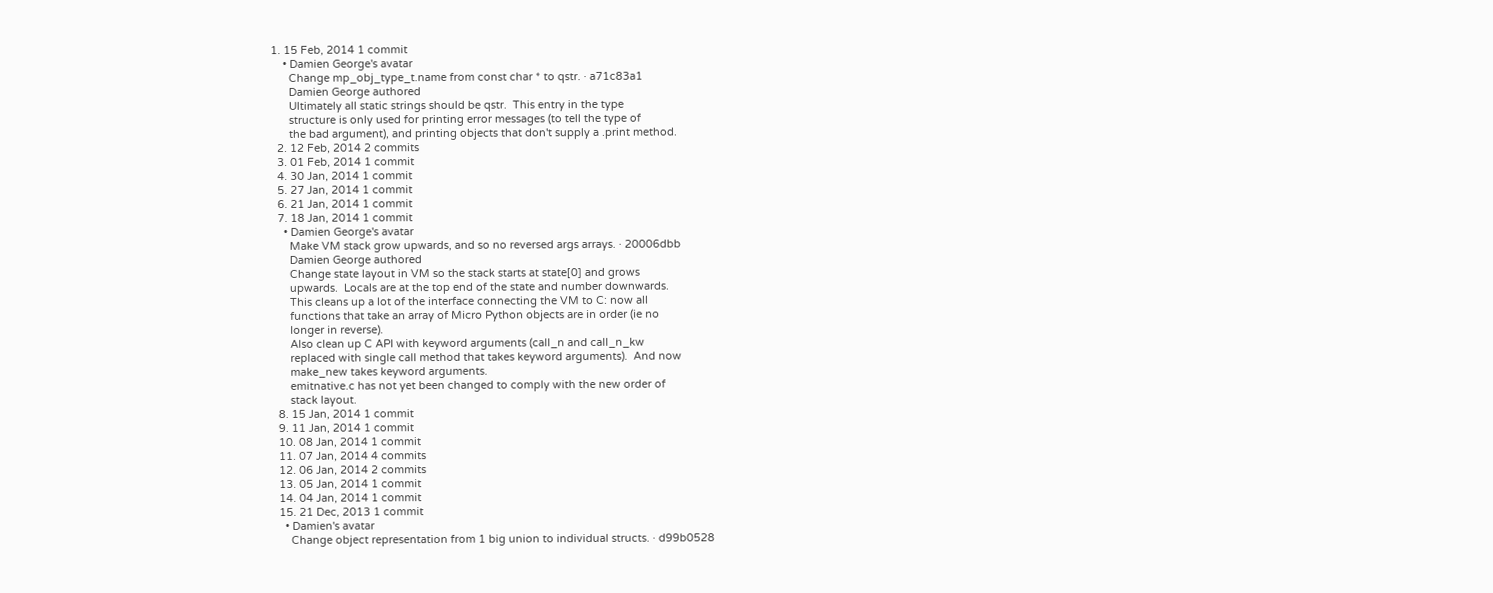1. 15 Feb, 2014 1 commit
    • Damien George's avatar
      Change mp_obj_type_t.name from const char * to qstr. · a71c83a1
      Damien George authored
      Ultimately all static strings should be qstr.  This entry in the type
      structure is only used for printing error messages (to tell the type of
      the bad argument), and printing objects that don't supply a .print method.
  2. 12 Feb, 2014 2 commits
  3. 01 Feb, 2014 1 commit
  4. 30 Jan, 2014 1 commit
  5. 27 Jan, 2014 1 commit
  6. 21 Jan, 2014 1 commit
  7. 18 Jan, 2014 1 commit
    • Damien George's avatar
      Make VM stack grow upwards, and so no reversed args arrays. · 20006dbb
      Damien George authored
      Change state layout in VM so the stack starts at state[0] and grows
      upwards.  Locals are at the top end of the state and number downwards.
      This cleans up a lot of the interface connecting the VM to C: now all
      functions that take an array of Micro Python objects are in order (ie no
      longer in reverse).
      Also clean up C API with keyword arguments (call_n and call_n_kw
      replaced with single call method that takes keyword arguments).  And now
      make_new takes keyword arguments.
      emitnative.c has not yet been changed to comply with the new order of
      stack layout.
  8. 15 Jan, 2014 1 commit
  9. 11 Jan, 2014 1 commit
  10. 08 Jan, 2014 1 commit
  11. 07 Jan, 2014 4 commits
  12. 06 Jan, 2014 2 commits
  13. 05 Jan, 2014 1 commit
  14. 04 Jan, 2014 1 commit
  15. 21 Dec, 2013 1 commit
    • Damien's avatar
      Change object representation from 1 big union to individual structs. · d99b0528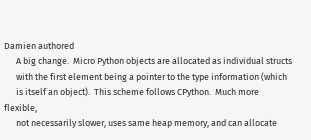Damien authored
      A big change.  Micro Python objects are allocated as individual structs
      with the first element being a pointer to the type information (which
      is itself an object).  This scheme follows CPython.  Much more flexible,
      not necessarily slower, uses same heap memory, and can allocate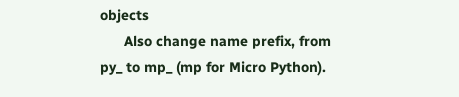objects
      Also change name prefix, from py_ to mp_ (mp for Micro Python).